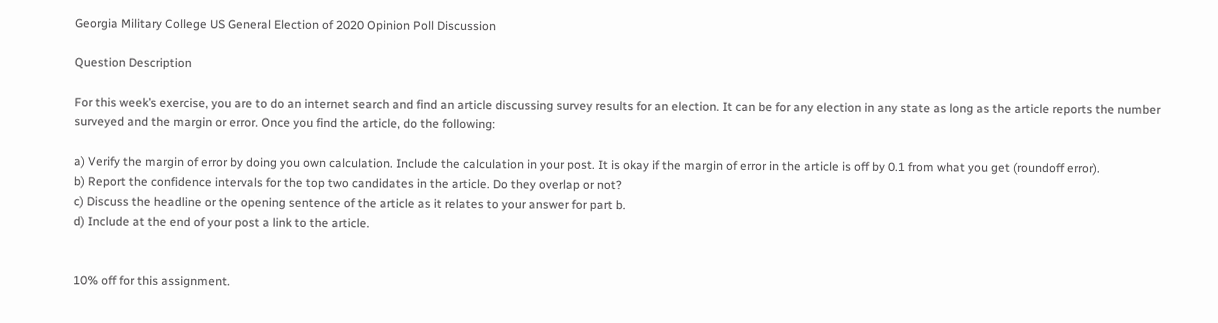Georgia Military College US General Election of 2020 Opinion Poll Discussion

Question Description

For this week’s exercise, you are to do an internet search and find an article discussing survey results for an election. It can be for any election in any state as long as the article reports the number surveyed and the margin or error. Once you find the article, do the following:

a) Verify the margin of error by doing you own calculation. Include the calculation in your post. It is okay if the margin of error in the article is off by 0.1 from what you get (roundoff error).
b) Report the confidence intervals for the top two candidates in the article. Do they overlap or not?
c) Discuss the headline or the opening sentence of the article as it relates to your answer for part b.
d) Include at the end of your post a link to the article.


10% off for this assignment.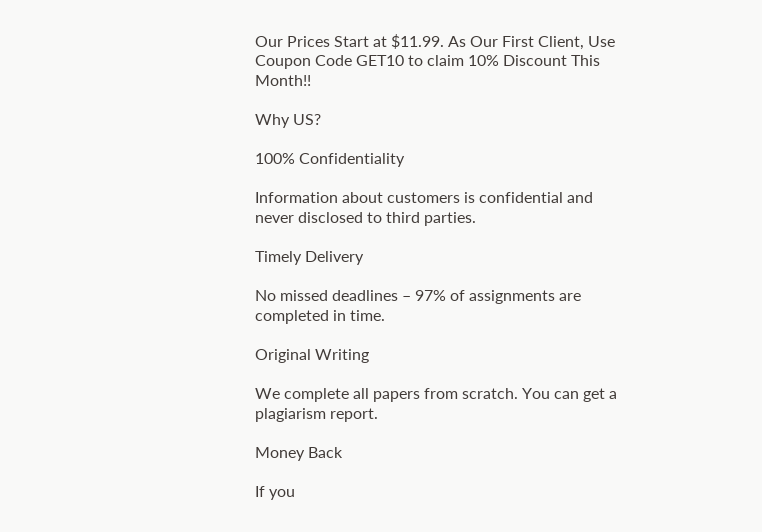Our Prices Start at $11.99. As Our First Client, Use Coupon Code GET10 to claim 10% Discount This Month!!

Why US?

100% Confidentiality

Information about customers is confidential and never disclosed to third parties.

Timely Delivery

No missed deadlines – 97% of assignments are completed in time.

Original Writing

We complete all papers from scratch. You can get a plagiarism report.

Money Back

If you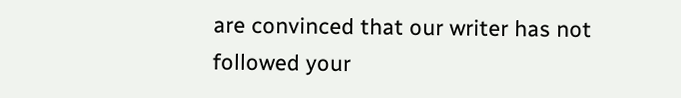are convinced that our writer has not followed your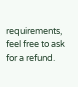requirements, feel free to ask for a refund.